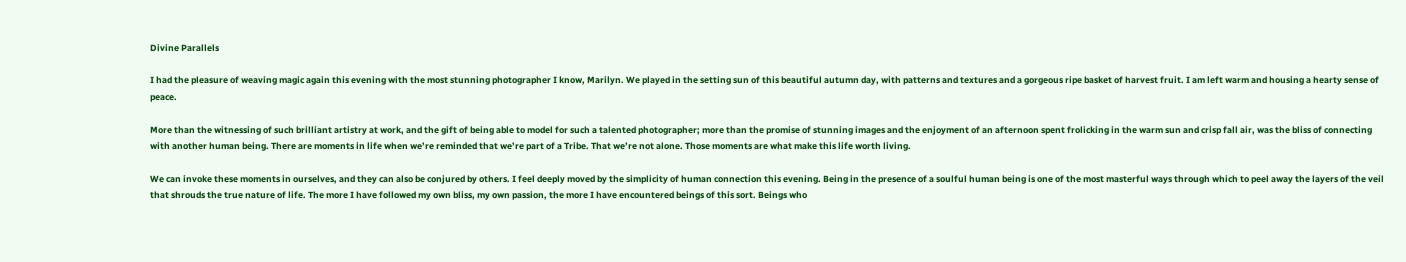Divine Parallels

I had the pleasure of weaving magic again this evening with the most stunning photographer I know, Marilyn. We played in the setting sun of this beautiful autumn day, with patterns and textures and a gorgeous ripe basket of harvest fruit. I am left warm and housing a hearty sense of peace.

More than the witnessing of such brilliant artistry at work, and the gift of being able to model for such a talented photographer; more than the promise of stunning images and the enjoyment of an afternoon spent frolicking in the warm sun and crisp fall air, was the bliss of connecting with another human being. There are moments in life when we’re reminded that we’re part of a Tribe. That we’re not alone. Those moments are what make this life worth living.

We can invoke these moments in ourselves, and they can also be conjured by others. I feel deeply moved by the simplicity of human connection this evening. Being in the presence of a soulful human being is one of the most masterful ways through which to peel away the layers of the veil that shrouds the true nature of life. The more I have followed my own bliss, my own passion, the more I have encountered beings of this sort. Beings who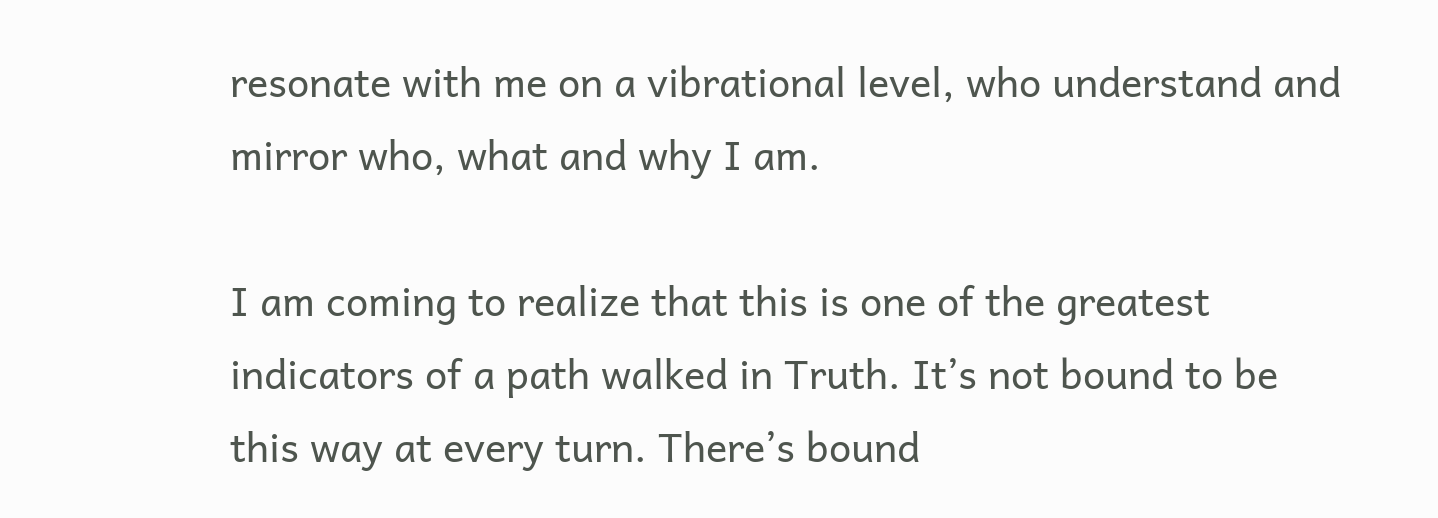resonate with me on a vibrational level, who understand and mirror who, what and why I am.

I am coming to realize that this is one of the greatest indicators of a path walked in Truth. It’s not bound to be this way at every turn. There’s bound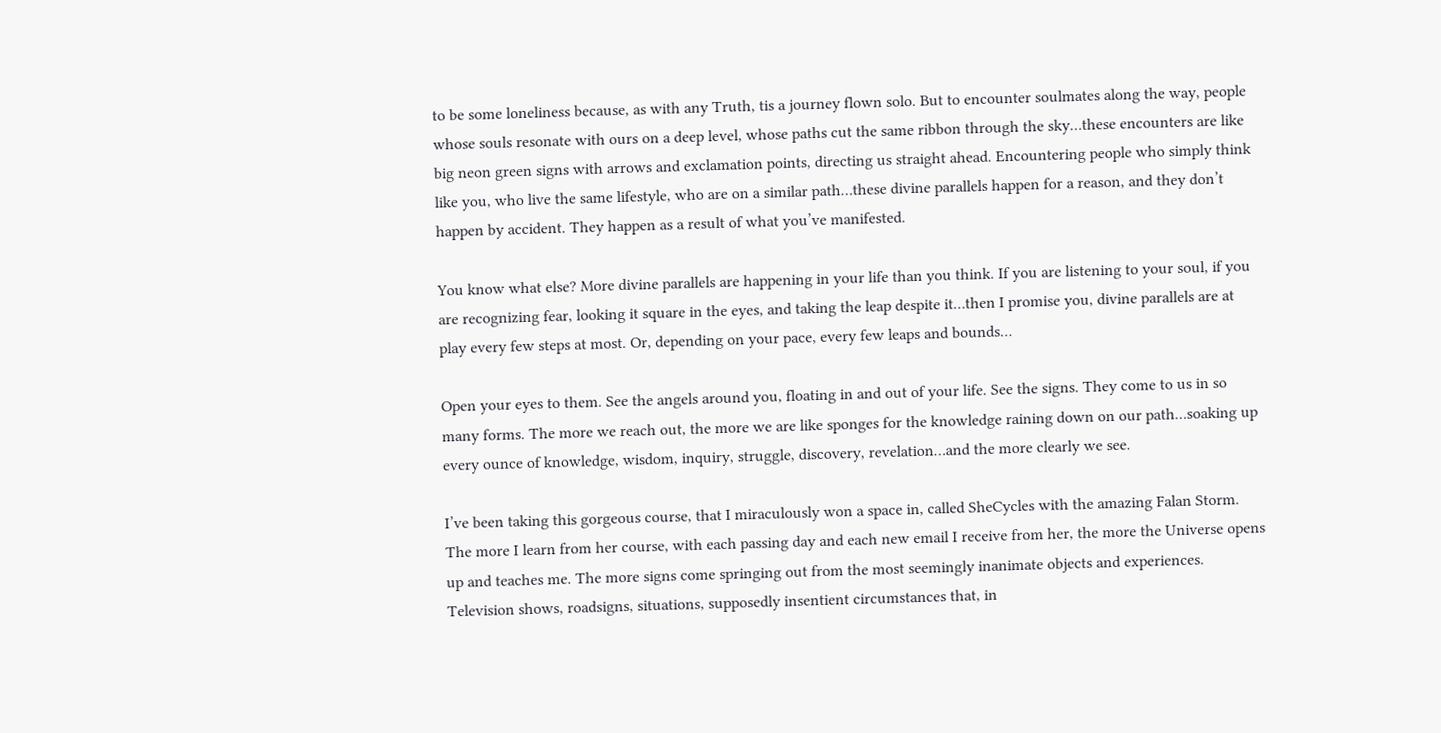to be some loneliness because, as with any Truth, tis a journey flown solo. But to encounter soulmates along the way, people whose souls resonate with ours on a deep level, whose paths cut the same ribbon through the sky…these encounters are like big neon green signs with arrows and exclamation points, directing us straight ahead. Encountering people who simply think like you, who live the same lifestyle, who are on a similar path…these divine parallels happen for a reason, and they don’t happen by accident. They happen as a result of what you’ve manifested.

You know what else? More divine parallels are happening in your life than you think. If you are listening to your soul, if you are recognizing fear, looking it square in the eyes, and taking the leap despite it…then I promise you, divine parallels are at play every few steps at most. Or, depending on your pace, every few leaps and bounds…

Open your eyes to them. See the angels around you, floating in and out of your life. See the signs. They come to us in so many forms. The more we reach out, the more we are like sponges for the knowledge raining down on our path…soaking up every ounce of knowledge, wisdom, inquiry, struggle, discovery, revelation…and the more clearly we see.

I’ve been taking this gorgeous course, that I miraculously won a space in, called SheCycles with the amazing Falan Storm. The more I learn from her course, with each passing day and each new email I receive from her, the more the Universe opens up and teaches me. The more signs come springing out from the most seemingly inanimate objects and experiences. Television shows, roadsigns, situations, supposedly insentient circumstances that, in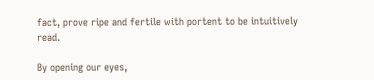fact, prove ripe and fertile with portent to be intuitively read.

By opening our eyes,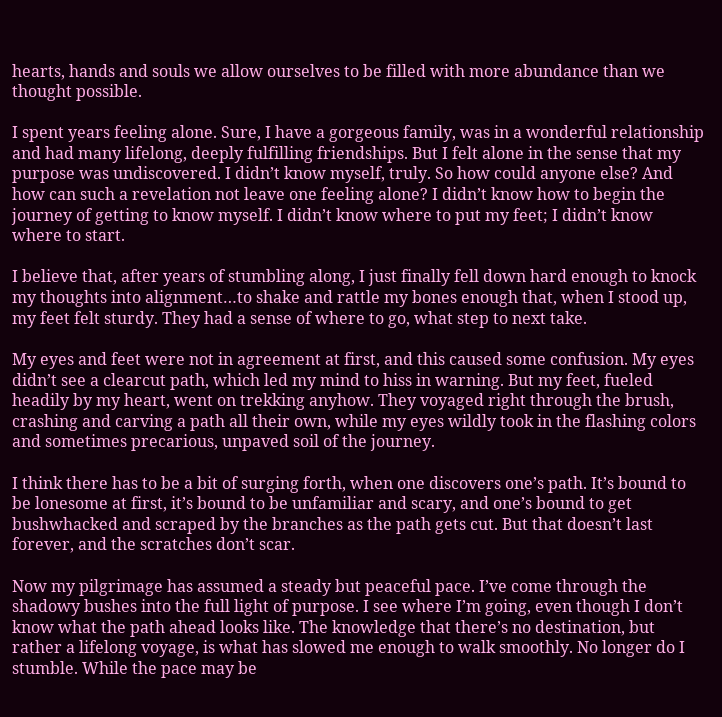hearts, hands and souls we allow ourselves to be filled with more abundance than we thought possible.

I spent years feeling alone. Sure, I have a gorgeous family, was in a wonderful relationship and had many lifelong, deeply fulfilling friendships. But I felt alone in the sense that my purpose was undiscovered. I didn’t know myself, truly. So how could anyone else? And how can such a revelation not leave one feeling alone? I didn’t know how to begin the journey of getting to know myself. I didn’t know where to put my feet; I didn’t know where to start.

I believe that, after years of stumbling along, I just finally fell down hard enough to knock my thoughts into alignment…to shake and rattle my bones enough that, when I stood up, my feet felt sturdy. They had a sense of where to go, what step to next take.

My eyes and feet were not in agreement at first, and this caused some confusion. My eyes didn’t see a clearcut path, which led my mind to hiss in warning. But my feet, fueled headily by my heart, went on trekking anyhow. They voyaged right through the brush, crashing and carving a path all their own, while my eyes wildly took in the flashing colors and sometimes precarious, unpaved soil of the journey.

I think there has to be a bit of surging forth, when one discovers one’s path. It’s bound to be lonesome at first, it’s bound to be unfamiliar and scary, and one’s bound to get bushwhacked and scraped by the branches as the path gets cut. But that doesn’t last forever, and the scratches don’t scar.

Now my pilgrimage has assumed a steady but peaceful pace. I’ve come through the shadowy bushes into the full light of purpose. I see where I’m going, even though I don’t know what the path ahead looks like. The knowledge that there’s no destination, but rather a lifelong voyage, is what has slowed me enough to walk smoothly. No longer do I stumble. While the pace may be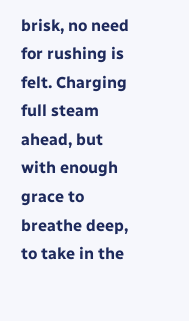brisk, no need for rushing is felt. Charging full steam ahead, but with enough grace to breathe deep, to take in the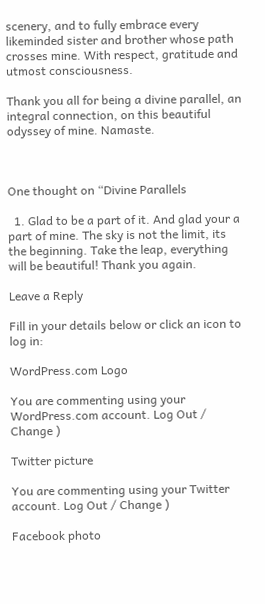scenery, and to fully embrace every likeminded sister and brother whose path crosses mine. With respect, gratitude and utmost consciousness.

Thank you all for being a divine parallel, an integral connection, on this beautiful odyssey of mine. Namaste.



One thought on “Divine Parallels

  1. Glad to be a part of it. And glad your a part of mine. The sky is not the limit, its the beginning. Take the leap, everything will be beautiful! Thank you again.

Leave a Reply

Fill in your details below or click an icon to log in:

WordPress.com Logo

You are commenting using your WordPress.com account. Log Out / Change )

Twitter picture

You are commenting using your Twitter account. Log Out / Change )

Facebook photo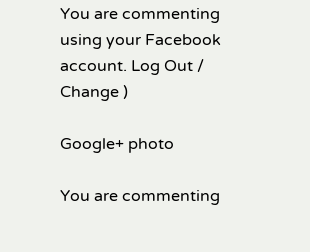You are commenting using your Facebook account. Log Out / Change )

Google+ photo

You are commenting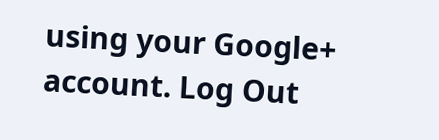using your Google+ account. Log Out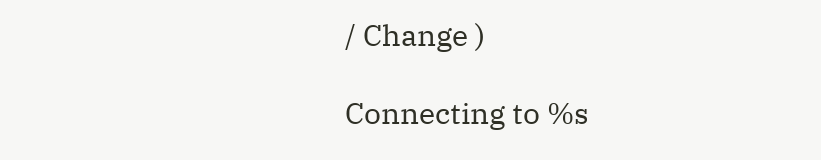/ Change )

Connecting to %s